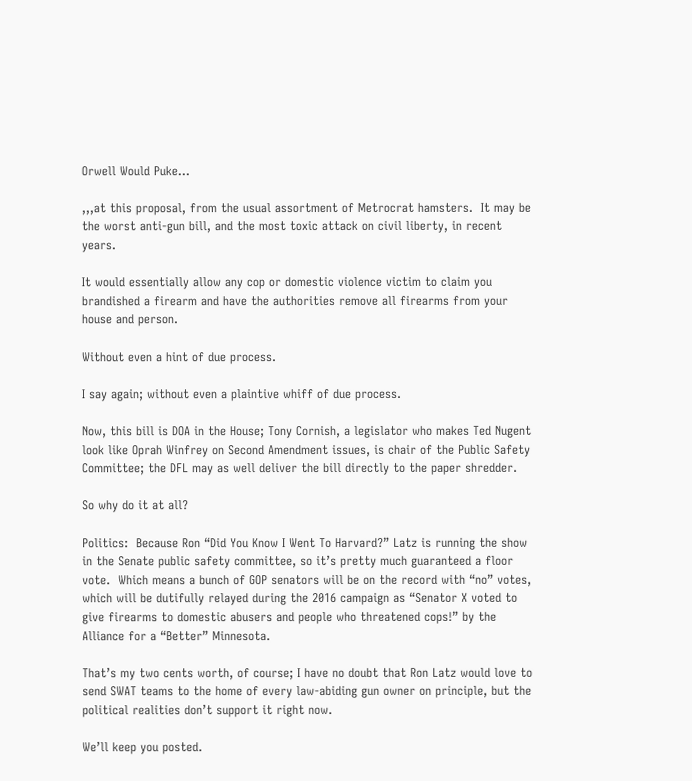Orwell Would Puke…

,,,at this proposal, from the usual assortment of Metrocrat hamsters.  It may be the worst anti-gun bill, and the most toxic attack on civil liberty, in recent years.

It would essentially allow any cop or domestic violence victim to claim you brandished a firearm and have the authorities remove all firearms from your house and person.

Without even a hint of due process.

I say again; without even a plaintive whiff of due process.

Now, this bill is DOA in the House; Tony Cornish, a legislator who makes Ted Nugent look like Oprah Winfrey on Second Amendment issues, is chair of the Public Safety Committee; the DFL may as well deliver the bill directly to the paper shredder.

So why do it at all?

Politics:  Because Ron “Did You Know I Went To Harvard?” Latz is running the show in the Senate public safety committee, so it’s pretty much guaranteed a floor vote.  Which means a bunch of GOP senators will be on the record with “no” votes, which will be dutifully relayed during the 2016 campaign as “Senator X voted to give firearms to domestic abusers and people who threatened cops!” by the Alliance for a “Better” Minnesota.

That’s my two cents worth, of course; I have no doubt that Ron Latz would love to send SWAT teams to the home of every law-abiding gun owner on principle, but the political realities don’t support it right now.

We’ll keep you posted.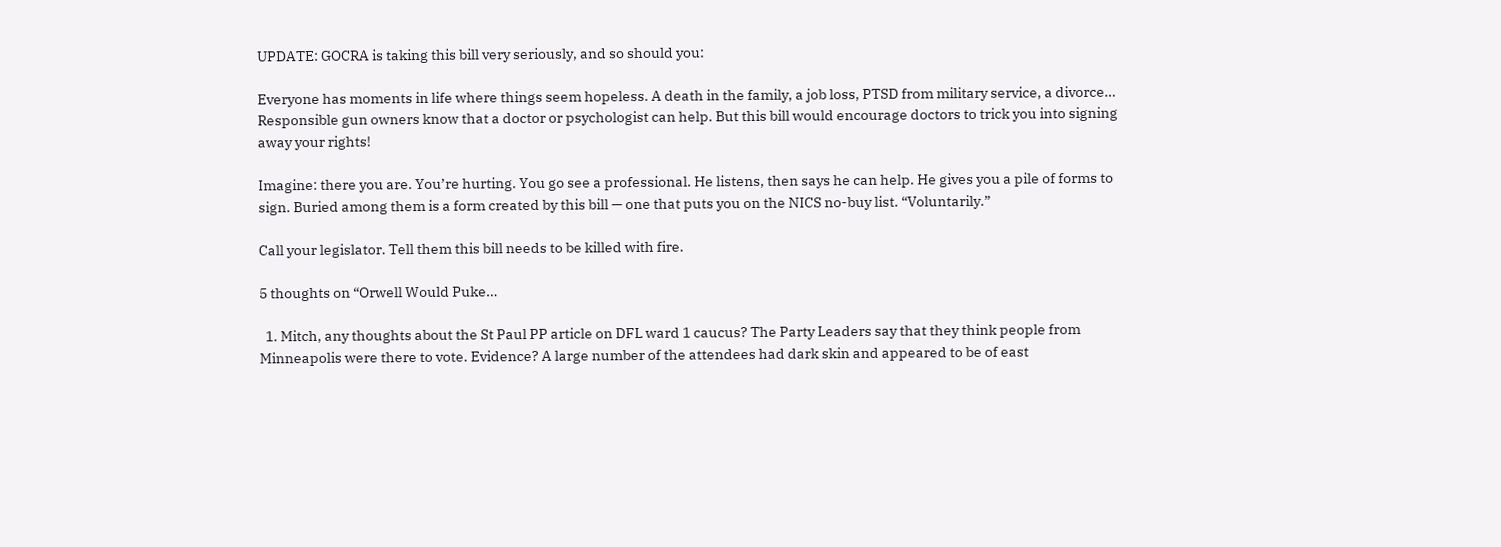UPDATE: GOCRA is taking this bill very seriously, and so should you:

Everyone has moments in life where things seem hopeless. A death in the family, a job loss, PTSD from military service, a divorce… Responsible gun owners know that a doctor or psychologist can help. But this bill would encourage doctors to trick you into signing away your rights!

Imagine: there you are. You’re hurting. You go see a professional. He listens, then says he can help. He gives you a pile of forms to sign. Buried among them is a form created by this bill — one that puts you on the NICS no-buy list. “Voluntarily.”

Call your legislator. Tell them this bill needs to be killed with fire.

5 thoughts on “Orwell Would Puke…

  1. Mitch, any thoughts about the St Paul PP article on DFL ward 1 caucus? The Party Leaders say that they think people from Minneapolis were there to vote. Evidence? A large number of the attendees had dark skin and appeared to be of east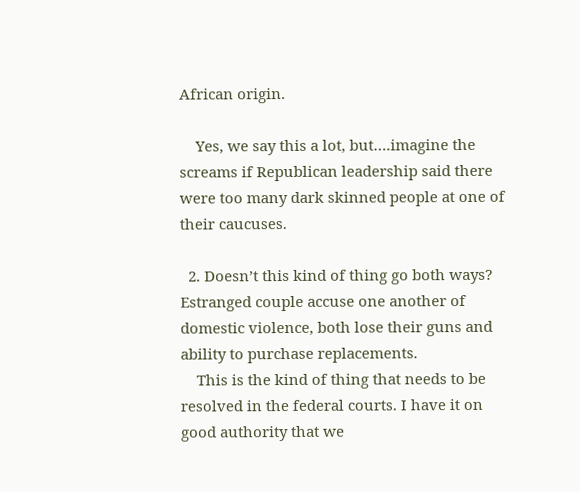African origin.

    Yes, we say this a lot, but….imagine the screams if Republican leadership said there were too many dark skinned people at one of their caucuses.

  2. Doesn’t this kind of thing go both ways? Estranged couple accuse one another of domestic violence, both lose their guns and ability to purchase replacements.
    This is the kind of thing that needs to be resolved in the federal courts. I have it on good authority that we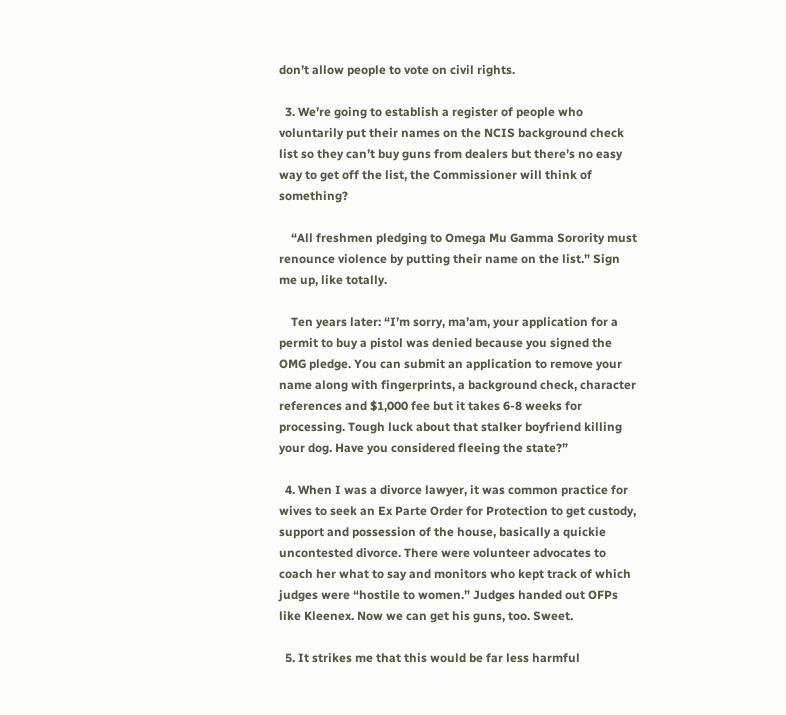don’t allow people to vote on civil rights.

  3. We’re going to establish a register of people who voluntarily put their names on the NCIS background check list so they can’t buy guns from dealers but there’s no easy way to get off the list, the Commissioner will think of something?

    “All freshmen pledging to Omega Mu Gamma Sorority must renounce violence by putting their name on the list.” Sign me up, like totally.

    Ten years later: “I’m sorry, ma’am, your application for a permit to buy a pistol was denied because you signed the OMG pledge. You can submit an application to remove your name along with fingerprints, a background check, character references and $1,000 fee but it takes 6-8 weeks for processing. Tough luck about that stalker boyfriend killing your dog. Have you considered fleeing the state?”

  4. When I was a divorce lawyer, it was common practice for wives to seek an Ex Parte Order for Protection to get custody, support and possession of the house, basically a quickie uncontested divorce. There were volunteer advocates to coach her what to say and monitors who kept track of which judges were “hostile to women.” Judges handed out OFPs like Kleenex. Now we can get his guns, too. Sweet.

  5. It strikes me that this would be far less harmful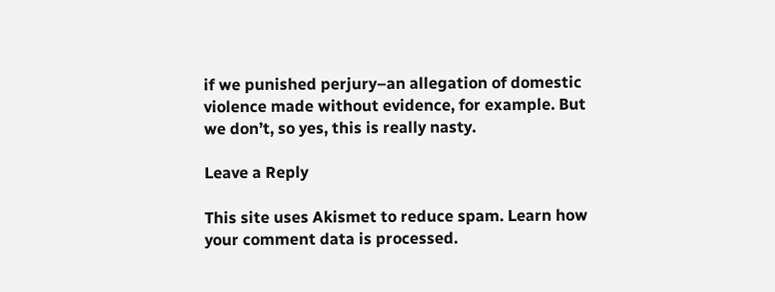if we punished perjury–an allegation of domestic violence made without evidence, for example. But we don’t, so yes, this is really nasty.

Leave a Reply

This site uses Akismet to reduce spam. Learn how your comment data is processed.